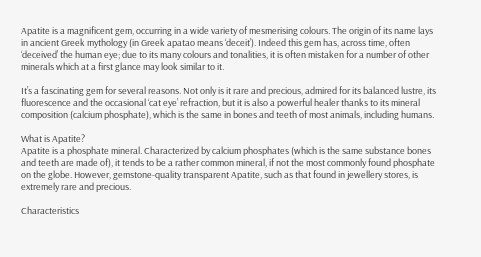Apatite is a magnificent gem, occurring in a wide variety of mesmerising colours. The origin of its name lays in ancient Greek mythology (in Greek apatao means ‘deceit’). Indeed this gem has, across time, often ‘deceived’ the human eye; due to its many colours and tonalities, it is often mistaken for a number of other minerals which at a first glance may look similar to it.

It’s a fascinating gem for several reasons. Not only is it rare and precious, admired for its balanced lustre, its fluorescence and the occasional ‘cat eye’ refraction, but it is also a powerful healer thanks to its mineral composition (calcium phosphate), which is the same in bones and teeth of most animals, including humans.

What is Apatite?
Apatite is a phosphate mineral. Characterized by calcium phosphates (which is the same substance bones and teeth are made of), it tends to be a rather common mineral, if not the most commonly found phosphate on the globe. However, gemstone-quality transparent Apatite, such as that found in jewellery stores, is extremely rare and precious.

Characteristics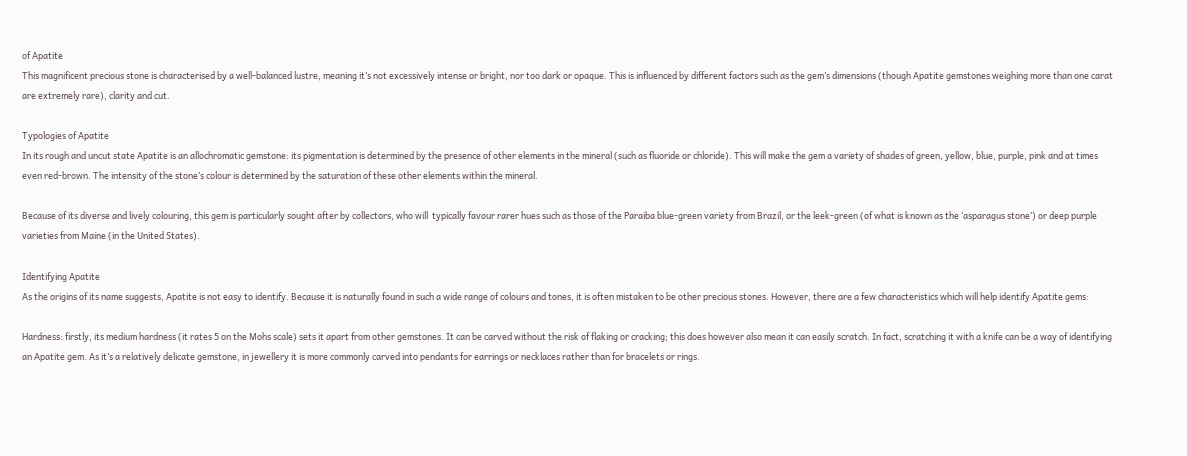of Apatite
This magnificent precious stone is characterised by a well-balanced lustre, meaning it’s not excessively intense or bright, nor too dark or opaque. This is influenced by different factors such as the gem’s dimensions (though Apatite gemstones weighing more than one carat are extremely rare), clarity and cut.

Typologies of Apatite
In its rough and uncut state Apatite is an allochromatic gemstone: its pigmentation is determined by the presence of other elements in the mineral (such as fluoride or chloride). This will make the gem a variety of shades of green, yellow, blue, purple, pink and at times even red-brown. The intensity of the stone’s colour is determined by the saturation of these other elements within the mineral.

Because of its diverse and lively colouring, this gem is particularly sought after by collectors, who will  typically favour rarer hues such as those of the Paraiba blue-green variety from Brazil, or the leek-green (of what is known as the ‘asparagus stone’) or deep purple varieties from Maine (in the United States).

Identifying Apatite
As the origins of its name suggests, Apatite is not easy to identify. Because it is naturally found in such a wide range of colours and tones, it is often mistaken to be other precious stones. However, there are a few characteristics which will help identify Apatite gems:

Hardness: firstly, its medium hardness (it rates 5 on the Mohs scale) sets it apart from other gemstones. It can be carved without the risk of flaking or cracking; this does however also mean it can easily scratch. In fact, scratching it with a knife can be a way of identifying an Apatite gem. As it’s a relatively delicate gemstone, in jewellery it is more commonly carved into pendants for earrings or necklaces rather than for bracelets or rings.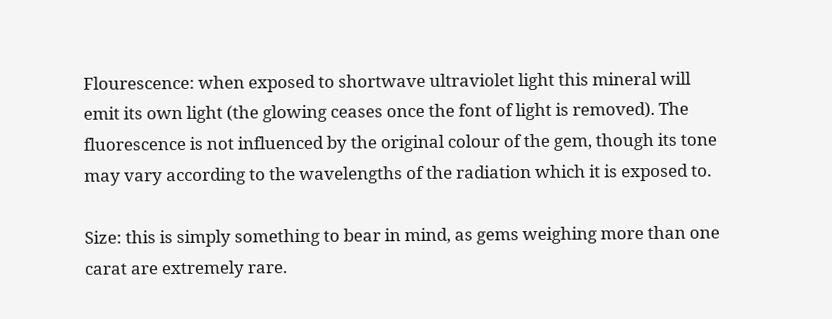Flourescence: when exposed to shortwave ultraviolet light this mineral will emit its own light (the glowing ceases once the font of light is removed). The fluorescence is not influenced by the original colour of the gem, though its tone may vary according to the wavelengths of the radiation which it is exposed to.

Size: this is simply something to bear in mind, as gems weighing more than one carat are extremely rare.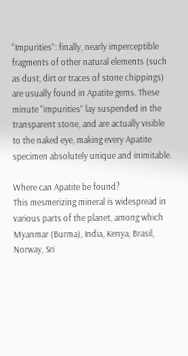“Impurities”: finally, nearly imperceptible fragments of other natural elements (such as dust, dirt or traces of stone chippings) are usually found in Apatite gems. These minute “impurities” lay suspended in the transparent stone, and are actually visible to the naked eye, making every Apatite specimen absolutely unique and inimitable.

Where can Apatite be found?
This mesmerizing mineral is widespread in various parts of the planet, among which  Myanmar (Burma), India, Kenya, Brasil, Norway, Sri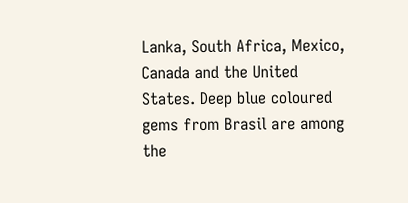Lanka, South Africa, Mexico, Canada and the United States. Deep blue coloured gems from Brasil are among the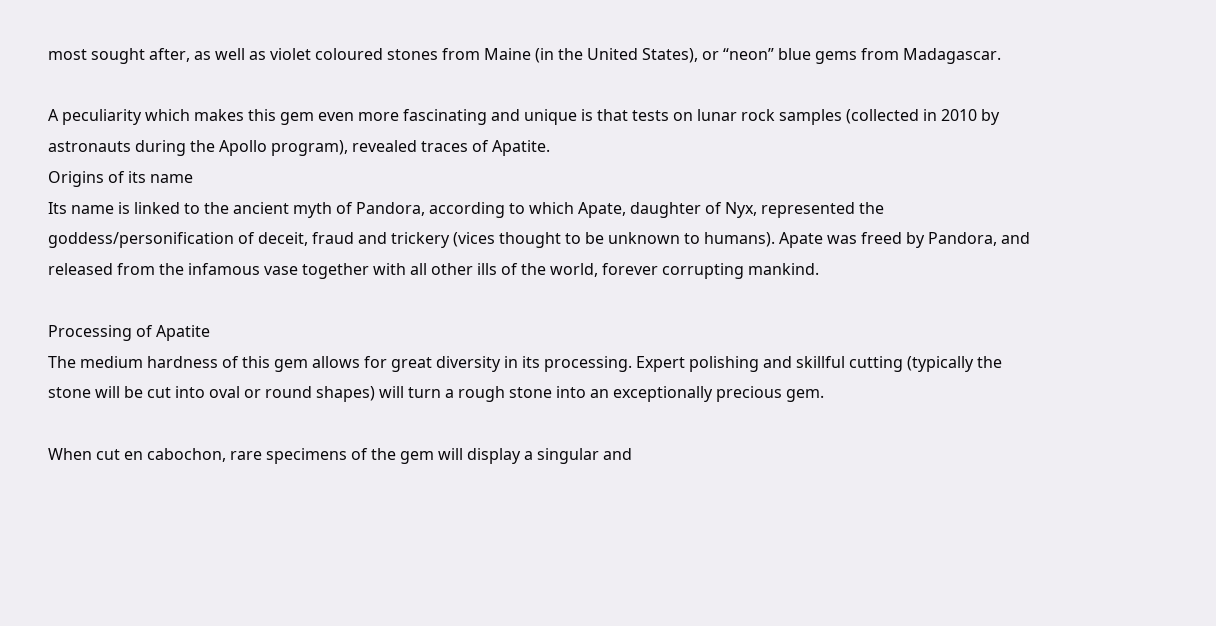most sought after, as well as violet coloured stones from Maine (in the United States), or “neon” blue gems from Madagascar.

A peculiarity which makes this gem even more fascinating and unique is that tests on lunar rock samples (collected in 2010 by astronauts during the Apollo program), revealed traces of Apatite.
Origins of its name
Its name is linked to the ancient myth of Pandora, according to which Apate, daughter of Nyx, represented the goddess/personification of deceit, fraud and trickery (vices thought to be unknown to humans). Apate was freed by Pandora, and released from the infamous vase together with all other ills of the world, forever corrupting mankind.

Processing of Apatite
The medium hardness of this gem allows for great diversity in its processing. Expert polishing and skillful cutting (typically the stone will be cut into oval or round shapes) will turn a rough stone into an exceptionally precious gem.

When cut en cabochon, rare specimens of the gem will display a singular and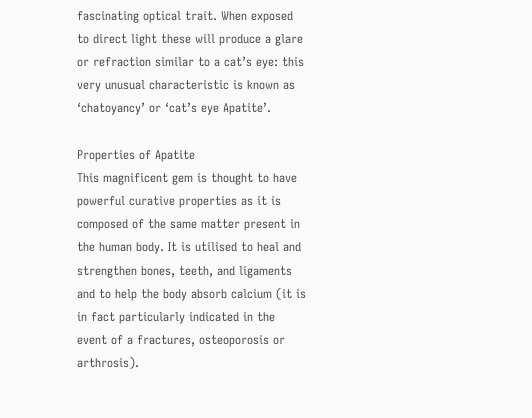fascinating optical trait. When exposed to direct light these will produce a glare or refraction similar to a cat’s eye: this very unusual characteristic is known as ‘chatoyancy’ or ‘cat’s eye Apatite’.

Properties of Apatite
This magnificent gem is thought to have powerful curative properties as it is composed of the same matter present in the human body. It is utilised to heal and strengthen bones, teeth, and ligaments and to help the body absorb calcium (it is in fact particularly indicated in the event of a fractures, osteoporosis or arthrosis).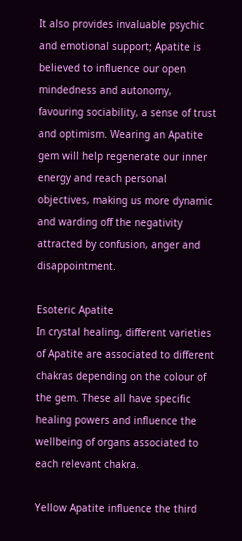It also provides invaluable psychic and emotional support; Apatite is believed to influence our open mindedness and autonomy,  favouring sociability, a sense of trust and optimism. Wearing an Apatite gem will help regenerate our inner energy and reach personal objectives, making us more dynamic and warding off the negativity attracted by confusion, anger and disappointment.

Esoteric Apatite
In crystal healing, different varieties of Apatite are associated to different chakras depending on the colour of the gem. These all have specific healing powers and influence the wellbeing of organs associated to each relevant chakra.

Yellow Apatite influence the third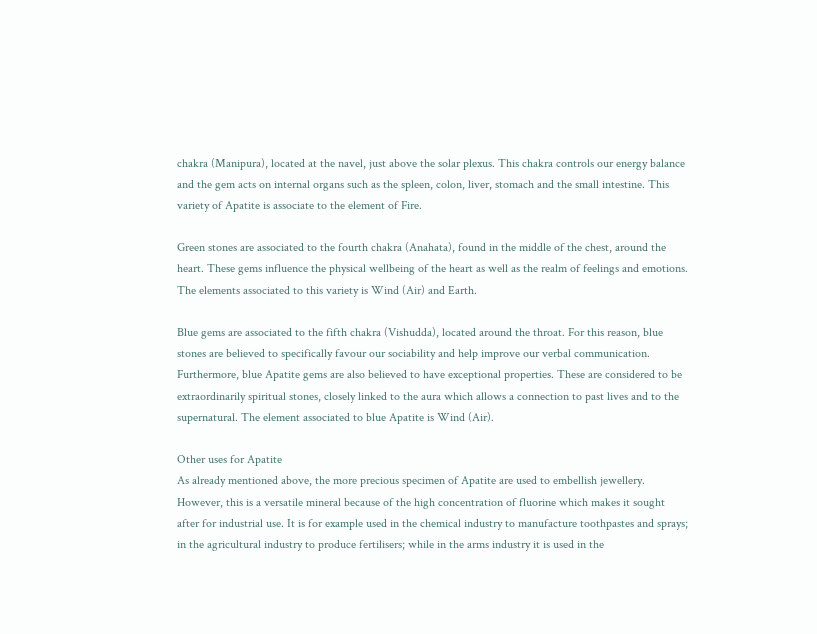chakra (Manipura), located at the navel, just above the solar plexus. This chakra controls our energy balance and the gem acts on internal organs such as the spleen, colon, liver, stomach and the small intestine. This variety of Apatite is associate to the element of Fire.

Green stones are associated to the fourth chakra (Anahata), found in the middle of the chest, around the heart. These gems influence the physical wellbeing of the heart as well as the realm of feelings and emotions. The elements associated to this variety is Wind (Air) and Earth.

Blue gems are associated to the fifth chakra (Vishudda), located around the throat. For this reason, blue stones are believed to specifically favour our sociability and help improve our verbal communication. Furthermore, blue Apatite gems are also believed to have exceptional properties. These are considered to be extraordinarily spiritual stones, closely linked to the aura which allows a connection to past lives and to the supernatural. The element associated to blue Apatite is Wind (Air).

Other uses for Apatite
As already mentioned above, the more precious specimen of Apatite are used to embellish jewellery. However, this is a versatile mineral because of the high concentration of fluorine which makes it sought after for industrial use. It is for example used in the chemical industry to manufacture toothpastes and sprays; in the agricultural industry to produce fertilisers; while in the arms industry it is used in the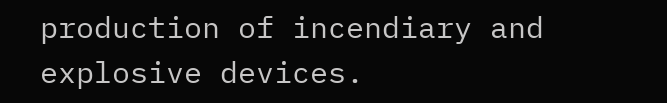production of incendiary and explosive devices.